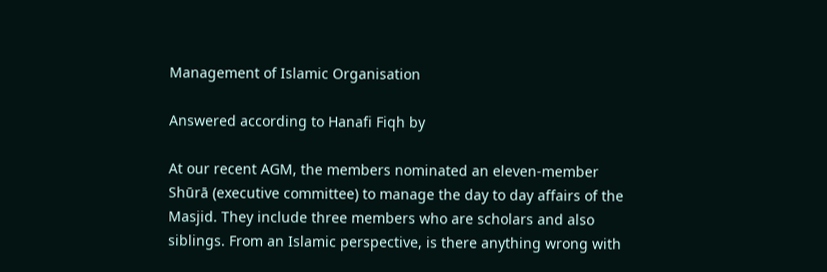Management of Islamic Organisation

Answered according to Hanafi Fiqh by

At our recent AGM, the members nominated an eleven-member Shūrā (executive committee) to manage the day to day affairs of the Masjid. They include three members who are scholars and also siblings. From an Islamic perspective, is there anything wrong with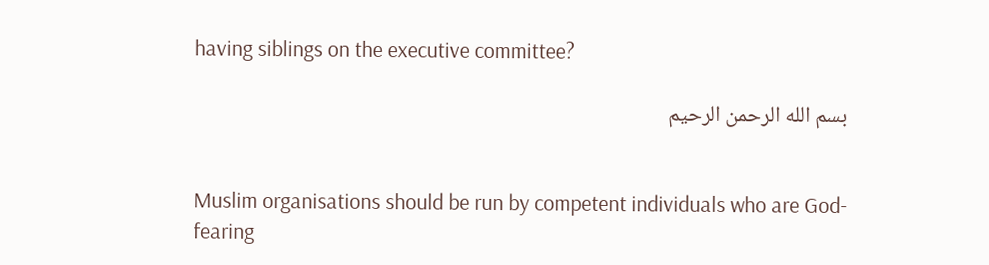having siblings on the executive committee?

بسم الله الرحمن الرحیم


Muslim organisations should be run by competent individuals who are God-fearing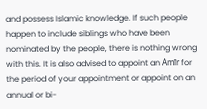and possess Islamic knowledge. If such people happen to include siblings who have been nominated by the people, there is nothing wrong with this. It is also advised to appoint an Amīr for the period of your appointment or appoint on an annual or bi-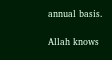annual basis.

Allah knows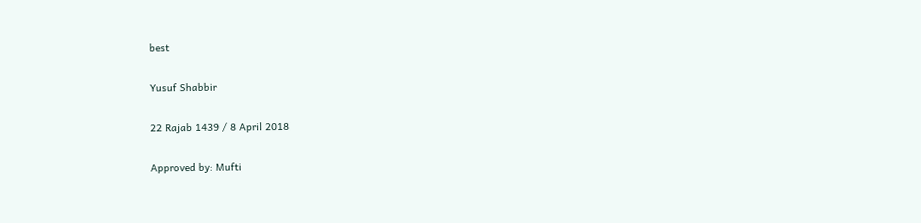best

Yusuf Shabbir

22 Rajab 1439 / 8 April 2018

Approved by: Mufti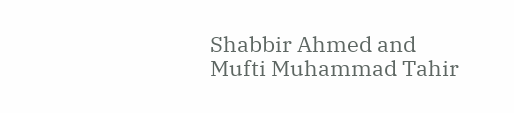Shabbir Ahmed and Mufti Muhammad Tahir